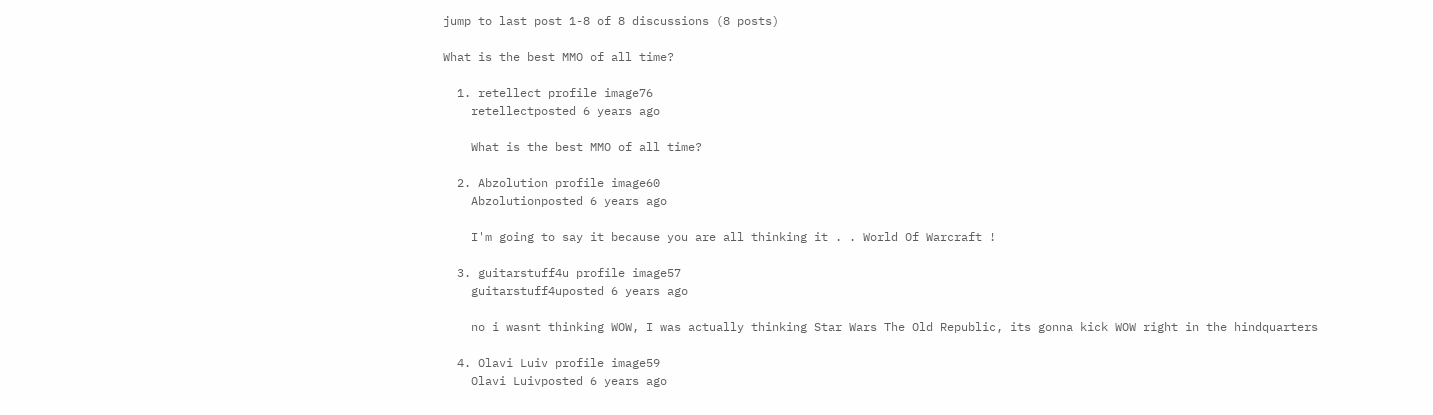jump to last post 1-8 of 8 discussions (8 posts)

What is the best MMO of all time?

  1. retellect profile image76
    retellectposted 6 years ago

    What is the best MMO of all time?

  2. Abzolution profile image60
    Abzolutionposted 6 years ago

    I'm going to say it because you are all thinking it . . World Of Warcraft !

  3. guitarstuff4u profile image57
    guitarstuff4uposted 6 years ago

    no i wasnt thinking WOW, I was actually thinking Star Wars The Old Republic, its gonna kick WOW right in the hindquarters

  4. Olavi Luiv profile image59
    Olavi Luivposted 6 years ago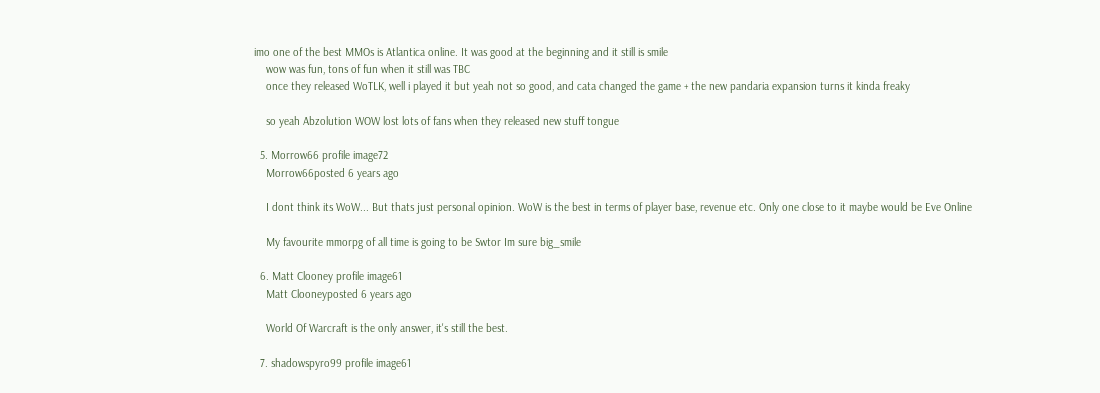imo one of the best MMOs is Atlantica online. It was good at the beginning and it still is smile
    wow was fun, tons of fun when it still was TBC
    once they released WoTLK, well i played it but yeah not so good, and cata changed the game + the new pandaria expansion turns it kinda freaky

    so yeah Abzolution WOW lost lots of fans when they released new stuff tongue

  5. Morrow66 profile image72
    Morrow66posted 6 years ago

    I dont think its WoW... But thats just personal opinion. WoW is the best in terms of player base, revenue etc. Only one close to it maybe would be Eve Online

    My favourite mmorpg of all time is going to be Swtor Im sure big_smile

  6. Matt Clooney profile image61
    Matt Clooneyposted 6 years ago

    World Of Warcraft is the only answer, it's still the best.

  7. shadowspyro99 profile image61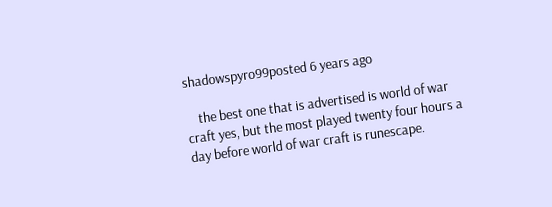shadowspyro99posted 6 years ago

    the best one that is advertised is world of war craft yes, but the most played twenty four hours a day before world of war craft is runescape.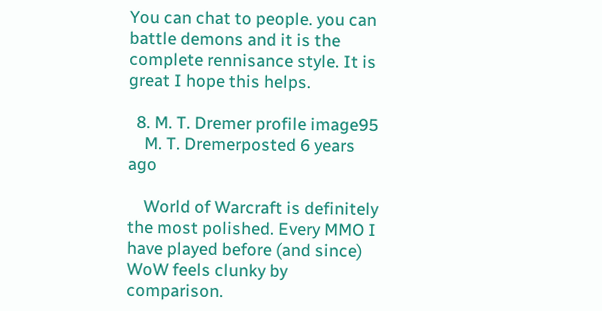You can chat to people. you can battle demons and it is the complete rennisance style. It is great I hope this helps.

  8. M. T. Dremer profile image95
    M. T. Dremerposted 6 years ago

    World of Warcraft is definitely the most polished. Every MMO I have played before (and since) WoW feels clunky by comparison.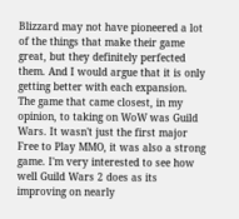Blizzard may not have pioneered a lot of the things that make their game great, but they definitely perfected them. And I would argue that it is only getting better with each expansion. The game that came closest, in my opinion, to taking on WoW was Guild Wars. It wasn't just the first major Free to Play MMO, it was also a strong game. I'm very interested to see how well Guild Wars 2 does as its improving on nearly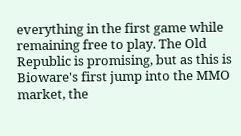everything in the first game while remaining free to play. The Old Republic is promising, but as this is Bioware's first jump into the MMO market, the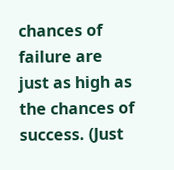chances of failure are just as high as the chances of success. (Just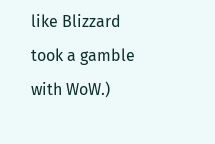like Blizzard took a gamble with WoW.)